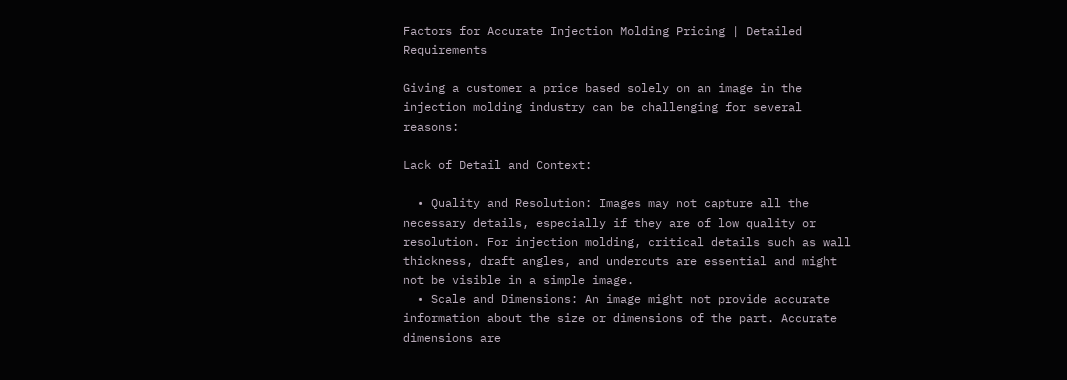Factors for Accurate Injection Molding Pricing | Detailed Requirements

Giving a customer a price based solely on an image in the injection molding industry can be challenging for several reasons:

Lack of Detail and Context:

  • Quality and Resolution: Images may not capture all the necessary details, especially if they are of low quality or resolution. For injection molding, critical details such as wall thickness, draft angles, and undercuts are essential and might not be visible in a simple image.
  • Scale and Dimensions: An image might not provide accurate information about the size or dimensions of the part. Accurate dimensions are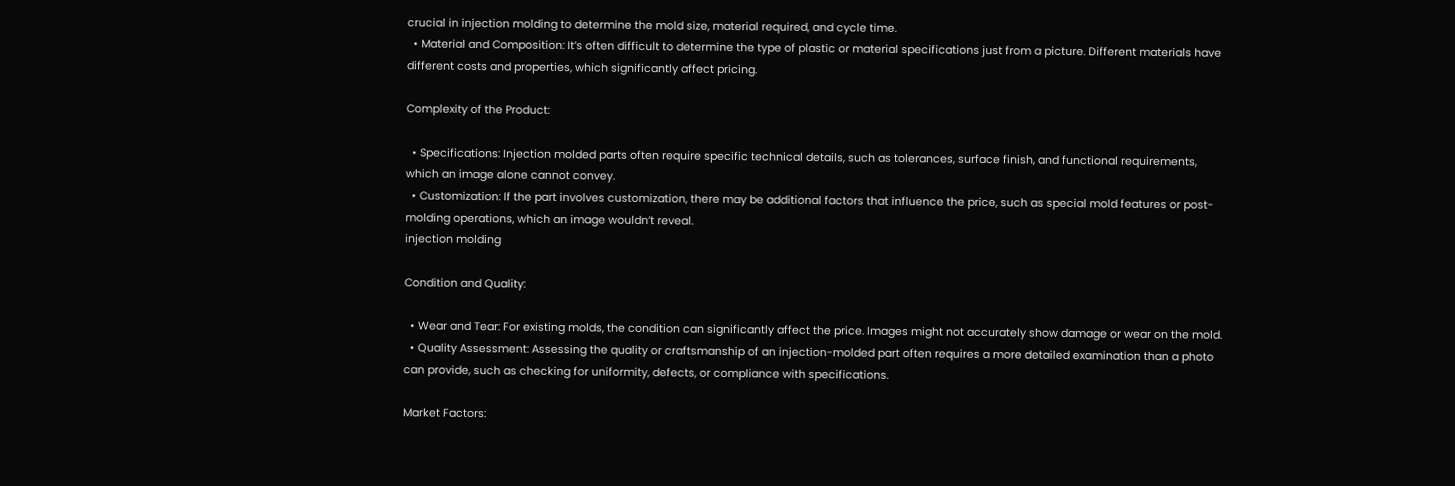crucial in injection molding to determine the mold size, material required, and cycle time.
  • Material and Composition: It’s often difficult to determine the type of plastic or material specifications just from a picture. Different materials have different costs and properties, which significantly affect pricing.

Complexity of the Product:

  • Specifications: Injection molded parts often require specific technical details, such as tolerances, surface finish, and functional requirements, which an image alone cannot convey.
  • Customization: If the part involves customization, there may be additional factors that influence the price, such as special mold features or post-molding operations, which an image wouldn’t reveal.
injection molding

Condition and Quality:

  • Wear and Tear: For existing molds, the condition can significantly affect the price. Images might not accurately show damage or wear on the mold.
  • Quality Assessment: Assessing the quality or craftsmanship of an injection-molded part often requires a more detailed examination than a photo can provide, such as checking for uniformity, defects, or compliance with specifications.

Market Factors: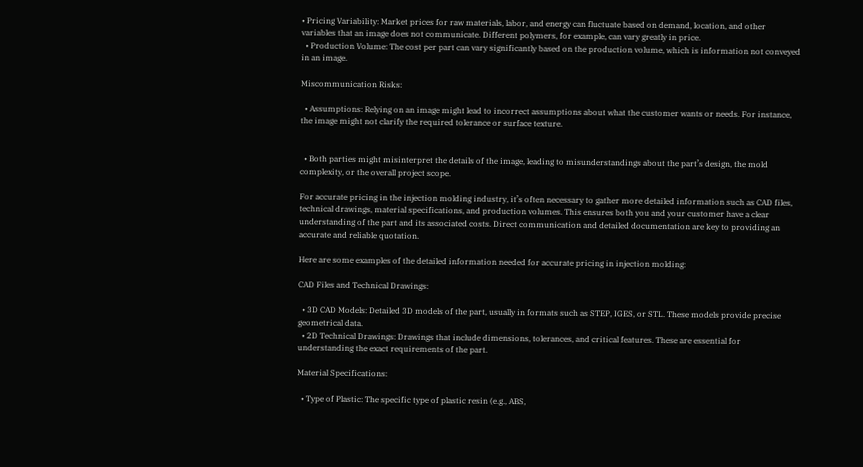• Pricing Variability: Market prices for raw materials, labor, and energy can fluctuate based on demand, location, and other variables that an image does not communicate. Different polymers, for example, can vary greatly in price.
  • Production Volume: The cost per part can vary significantly based on the production volume, which is information not conveyed in an image.

Miscommunication Risks:

  • Assumptions: Relying on an image might lead to incorrect assumptions about what the customer wants or needs. For instance, the image might not clarify the required tolerance or surface texture.


  • Both parties might misinterpret the details of the image, leading to misunderstandings about the part’s design, the mold complexity, or the overall project scope.

For accurate pricing in the injection molding industry, it’s often necessary to gather more detailed information such as CAD files, technical drawings, material specifications, and production volumes. This ensures both you and your customer have a clear understanding of the part and its associated costs. Direct communication and detailed documentation are key to providing an accurate and reliable quotation.

Here are some examples of the detailed information needed for accurate pricing in injection molding:

CAD Files and Technical Drawings:

  • 3D CAD Models: Detailed 3D models of the part, usually in formats such as STEP, IGES, or STL. These models provide precise geometrical data.
  • 2D Technical Drawings: Drawings that include dimensions, tolerances, and critical features. These are essential for understanding the exact requirements of the part.

Material Specifications:

  • Type of Plastic: The specific type of plastic resin (e.g., ABS,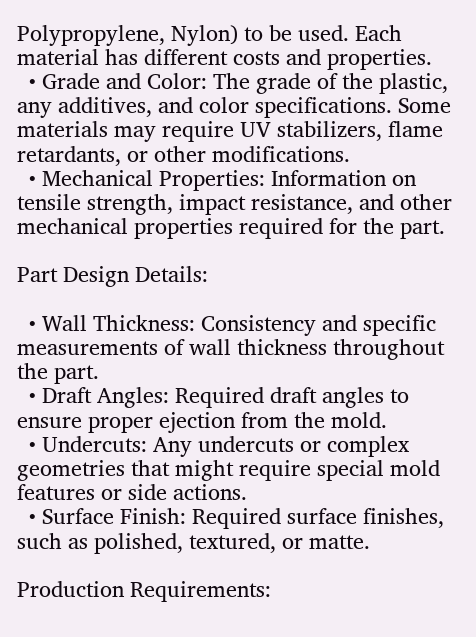Polypropylene, Nylon) to be used. Each material has different costs and properties.
  • Grade and Color: The grade of the plastic, any additives, and color specifications. Some materials may require UV stabilizers, flame retardants, or other modifications.
  • Mechanical Properties: Information on tensile strength, impact resistance, and other mechanical properties required for the part.

Part Design Details:

  • Wall Thickness: Consistency and specific measurements of wall thickness throughout the part.
  • Draft Angles: Required draft angles to ensure proper ejection from the mold.
  • Undercuts: Any undercuts or complex geometries that might require special mold features or side actions.
  • Surface Finish: Required surface finishes, such as polished, textured, or matte.

Production Requirements: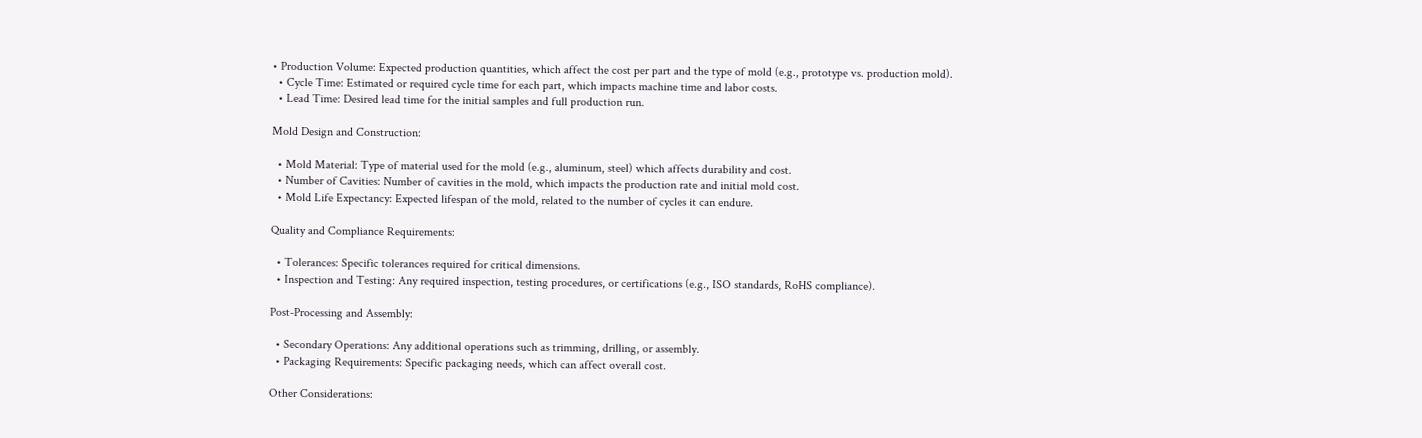• Production Volume: Expected production quantities, which affect the cost per part and the type of mold (e.g., prototype vs. production mold).
  • Cycle Time: Estimated or required cycle time for each part, which impacts machine time and labor costs.
  • Lead Time: Desired lead time for the initial samples and full production run.

Mold Design and Construction:

  • Mold Material: Type of material used for the mold (e.g., aluminum, steel) which affects durability and cost.
  • Number of Cavities: Number of cavities in the mold, which impacts the production rate and initial mold cost.
  • Mold Life Expectancy: Expected lifespan of the mold, related to the number of cycles it can endure.

Quality and Compliance Requirements:

  • Tolerances: Specific tolerances required for critical dimensions.
  • Inspection and Testing: Any required inspection, testing procedures, or certifications (e.g., ISO standards, RoHS compliance).

Post-Processing and Assembly:

  • Secondary Operations: Any additional operations such as trimming, drilling, or assembly.
  • Packaging Requirements: Specific packaging needs, which can affect overall cost.

Other Considerations: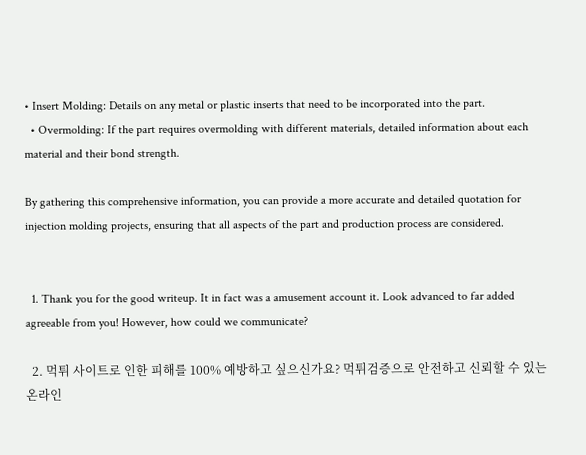• Insert Molding: Details on any metal or plastic inserts that need to be incorporated into the part.
  • Overmolding: If the part requires overmolding with different materials, detailed information about each material and their bond strength.

By gathering this comprehensive information, you can provide a more accurate and detailed quotation for injection molding projects, ensuring that all aspects of the part and production process are considered.


  1. Thank you for the good writeup. It in fact was a amusement account it. Look advanced to far added agreeable from you! However, how could we communicate?

  2. 먹튀 사이트로 인한 피해를 100% 예방하고 싶으신가요? 먹튀검증으로 안전하고 신뢰할 수 있는 온라인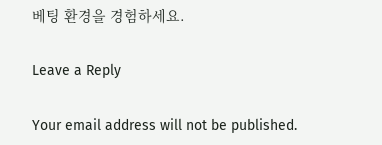베팅 환경을 경험하세요.

Leave a Reply

Your email address will not be published.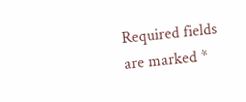Required fields are marked *